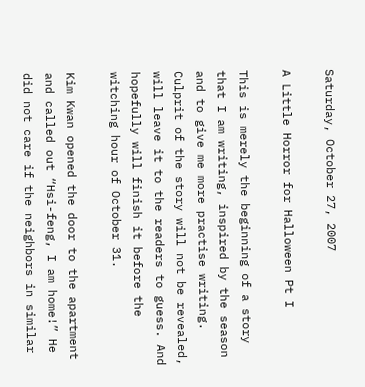Saturday, October 27, 2007

A Little Horror for Halloween Pt I

This is merely the beginning of a story that I am writing, inspired by the season and to give me more practise writing. Culprit of the story will not be revealed, will leave it to the readers to guess. And hopefully will finish it before the witching hour of October 31.

Kim Kwan opened the door to the apartment and called out “Hsi-feng, I am home!” He did not care if the neighbors in similar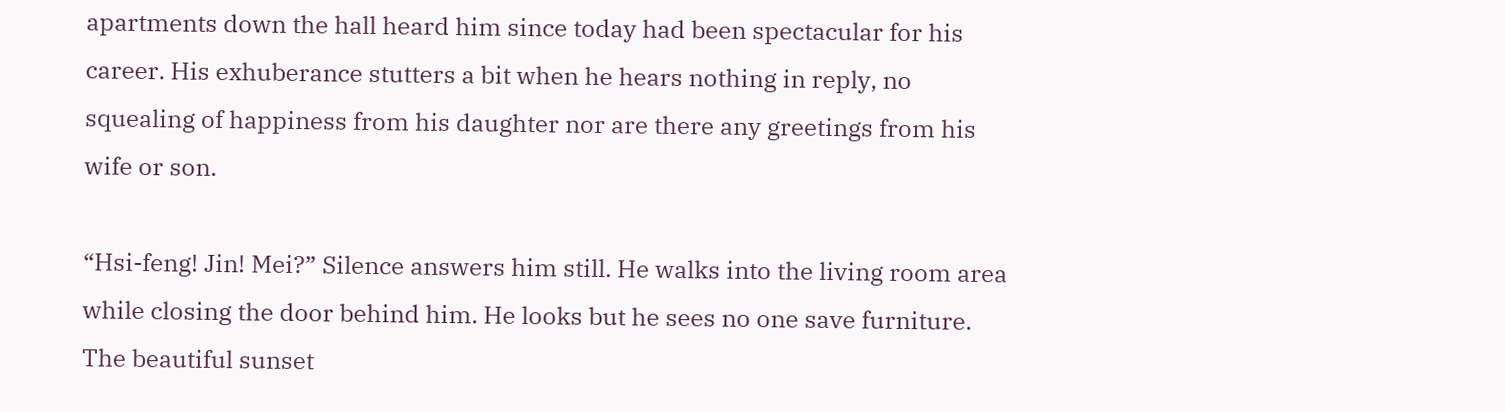apartments down the hall heard him since today had been spectacular for his career. His exhuberance stutters a bit when he hears nothing in reply, no squealing of happiness from his daughter nor are there any greetings from his wife or son.

“Hsi-feng! Jin! Mei?” Silence answers him still. He walks into the living room area while closing the door behind him. He looks but he sees no one save furniture. The beautiful sunset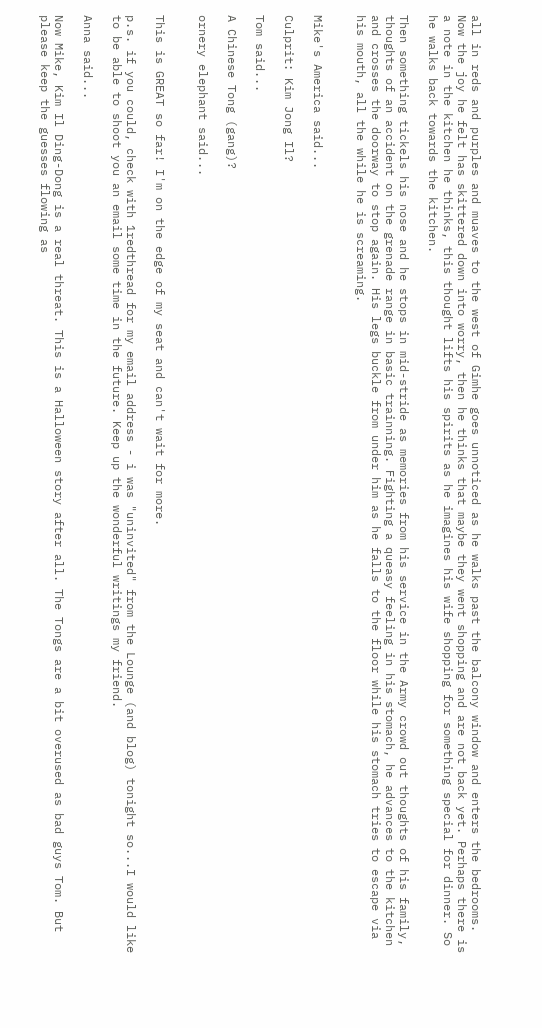all in reds and purples and muaves to the west of Gimhe goes unnoticed as he walks past the balcony window and enters the bedrooms. Now the joy he felt has skittered down into worry, then he thinks that maybe they went shopping and are not back yet. Perhaps there is a note in the kitchen he thinks, this thought lifts his spirits as he imagines his wife shopping for something special for dinner. So he walks back towards the kitchen.

Then something tickels his nose and he stops in mid-stride as memories from his service in the Army crowd out thoughts of his family, thoughts of an accident on the grenade range in basic trainning. Fighting a queasy feeling in his stomach, he advances to the kitchen and crosses the doorway to stop again. His legs buckle from under him as he falls to the floor while his stomach tries to escape via his mouth, all the while he is screaming.


Mike's America said...

Culprit: Kim Jong Il?

Tom said...

A Chinese Tong (gang)?

ornery elephant said...


This is GREAT so far! I'm on the edge of my seat and can't wait for more.

p.s. if you could, check with 1redthread for my email address - i was "uninvited" from the Lounge (and blog) tonight so...I would like to be able to shoot you an email some time in the future. Keep up the wonderful writings my friend.

Anna said...

Now Mike, Kim Il Ding-Dong is a real threat. This is a Halloween story after all. The Tongs are a bit overused as bad guys Tom. But please keep the guesses flowing as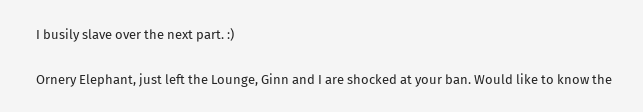I busily slave over the next part. :)

Ornery Elephant, just left the Lounge, Ginn and I are shocked at your ban. Would like to know the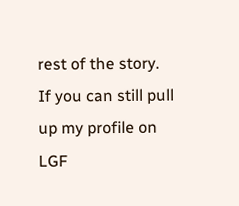rest of the story. If you can still pull up my profile on LGF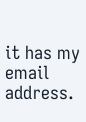it has my email address.